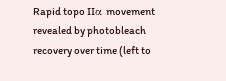Rapid topo IIα movement revealed by photobleach recovery over time (left to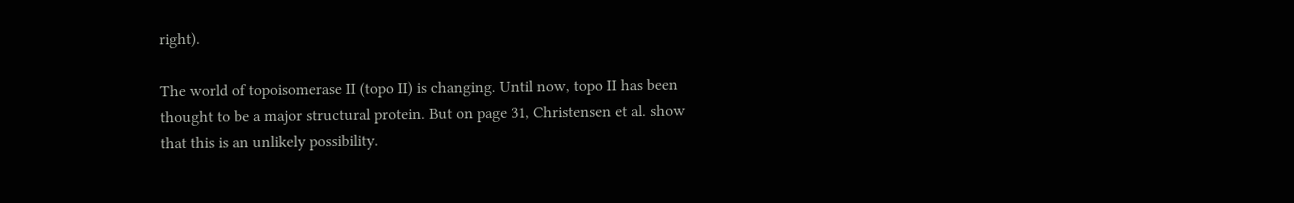right).

The world of topoisomerase II (topo II) is changing. Until now, topo II has been thought to be a major structural protein. But on page 31, Christensen et al. show that this is an unlikely possibility.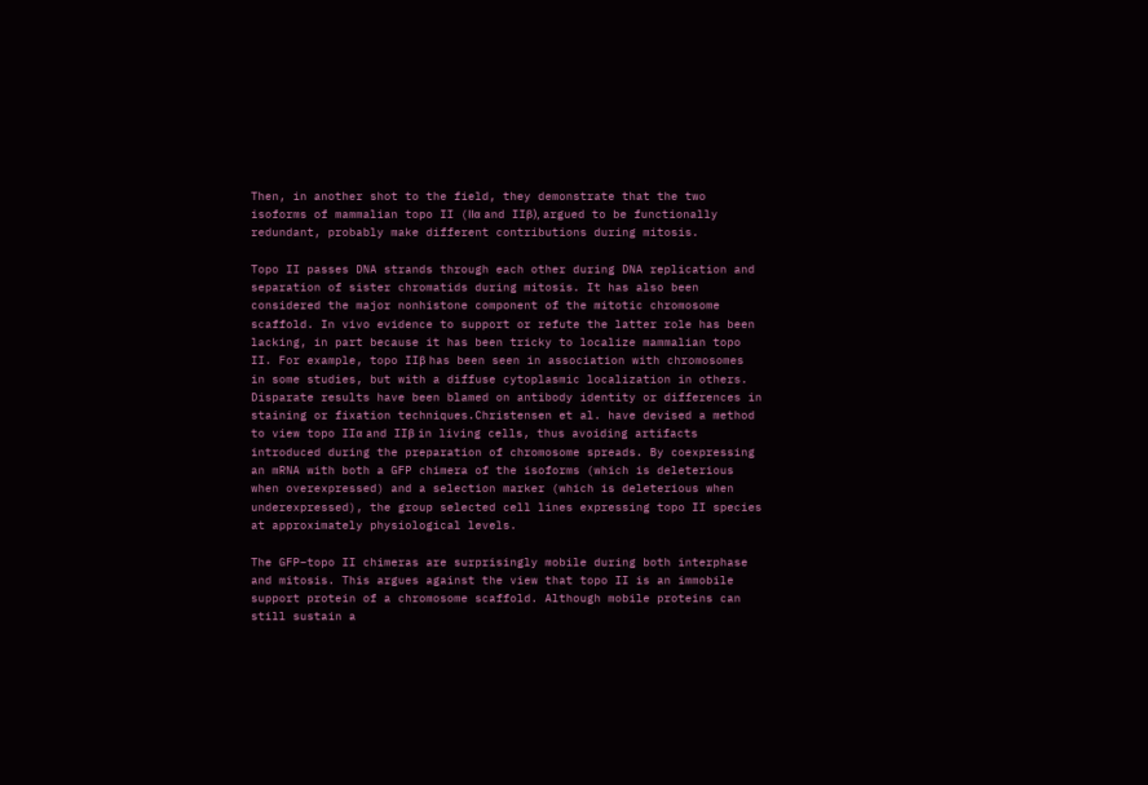Then, in another shot to the field, they demonstrate that the two isoforms of mammalian topo II (IIα and IIβ), argued to be functionally redundant, probably make different contributions during mitosis.

Topo II passes DNA strands through each other during DNA replication and separation of sister chromatids during mitosis. It has also been considered the major nonhistone component of the mitotic chromosome scaffold. In vivo evidence to support or refute the latter role has been lacking, in part because it has been tricky to localize mammalian topo II. For example, topo IIβ has been seen in association with chromosomes in some studies, but with a diffuse cytoplasmic localization in others. Disparate results have been blamed on antibody identity or differences in staining or fixation techniques.Christensen et al. have devised a method to view topo IIα and IIβ in living cells, thus avoiding artifacts introduced during the preparation of chromosome spreads. By coexpressing an mRNA with both a GFP chimera of the isoforms (which is deleterious when overexpressed) and a selection marker (which is deleterious when underexpressed), the group selected cell lines expressing topo II species at approximately physiological levels.

The GFP–topo II chimeras are surprisingly mobile during both interphase and mitosis. This argues against the view that topo II is an immobile support protein of a chromosome scaffold. Although mobile proteins can still sustain a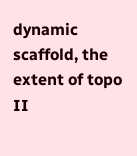dynamic scaffold, the extent of topo II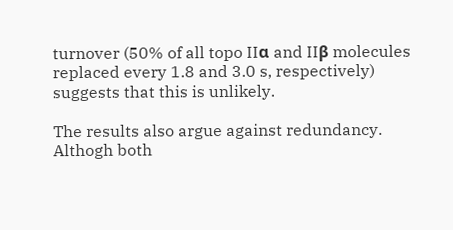turnover (50% of all topo IIα and IIβ molecules replaced every 1.8 and 3.0 s, respectively) suggests that this is unlikely.

The results also argue against redundancy. Althogh both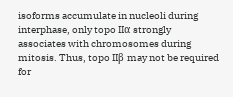isoforms accumulate in nucleoli during interphase, only topo IIα strongly associates with chromosomes during mitosis. Thus, topo IIβ may not be required for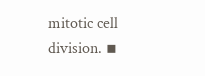mitotic cell division. ▪